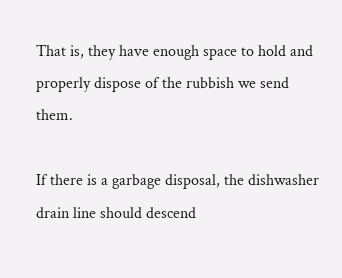That is, they have enough space to hold and properly dispose of the rubbish we send them.

If there is a garbage disposal, the dishwasher drain line should descend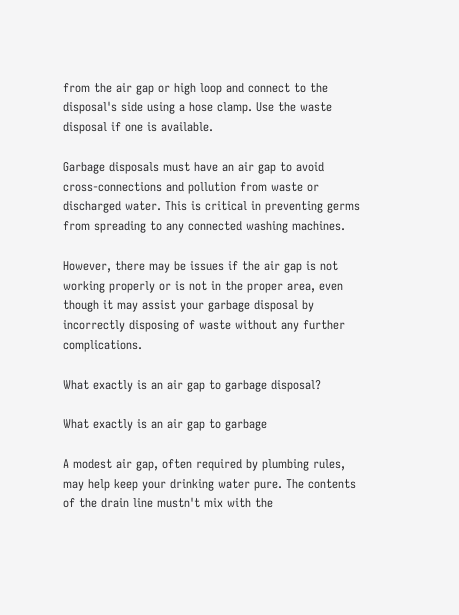from the air gap or high loop and connect to the disposal's side using a hose clamp. Use the waste disposal if one is available.

Garbage disposals must have an air gap to avoid cross-connections and pollution from waste or discharged water. This is critical in preventing germs from spreading to any connected washing machines.

However, there may be issues if the air gap is not working properly or is not in the proper area, even though it may assist your garbage disposal by incorrectly disposing of waste without any further complications.

What exactly is an air gap to garbage disposal?

What exactly is an air gap to garbage

A modest air gap, often required by plumbing rules, may help keep your drinking water pure. The contents of the drain line mustn't mix with the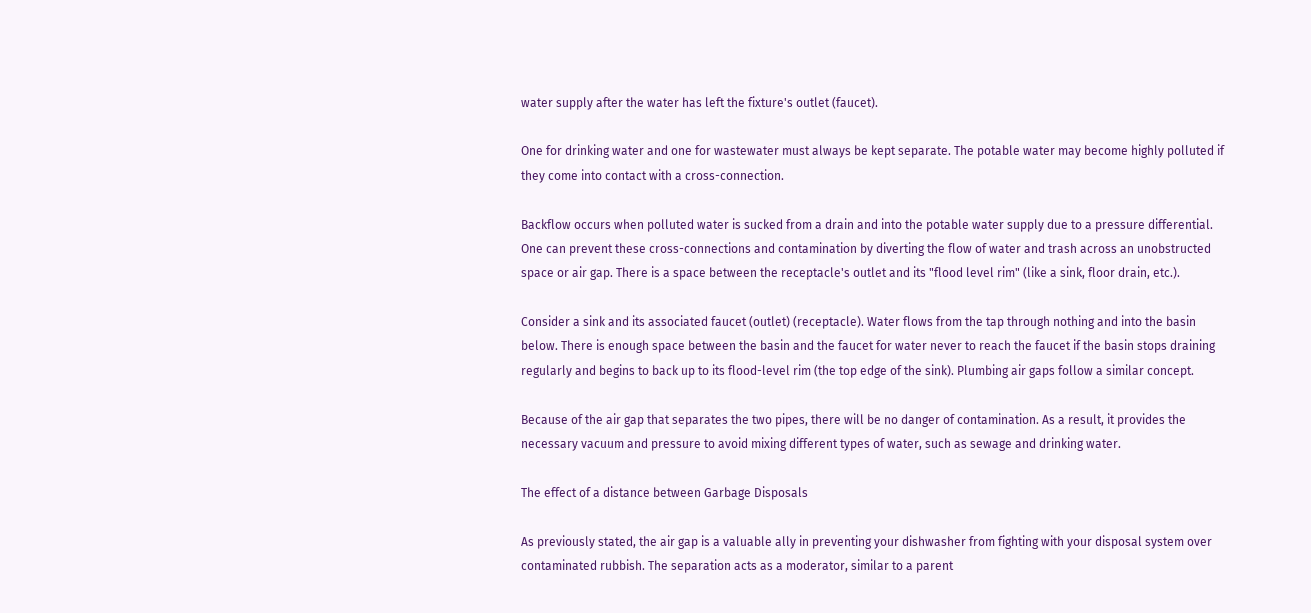water supply after the water has left the fixture's outlet (faucet).

One for drinking water and one for wastewater must always be kept separate. The potable water may become highly polluted if they come into contact with a cross-connection.

Backflow occurs when polluted water is sucked from a drain and into the potable water supply due to a pressure differential. One can prevent these cross-connections and contamination by diverting the flow of water and trash across an unobstructed space or air gap. There is a space between the receptacle's outlet and its "flood level rim" (like a sink, floor drain, etc.).

Consider a sink and its associated faucet (outlet) (receptacle). Water flows from the tap through nothing and into the basin below. There is enough space between the basin and the faucet for water never to reach the faucet if the basin stops draining regularly and begins to back up to its flood-level rim (the top edge of the sink). Plumbing air gaps follow a similar concept.

Because of the air gap that separates the two pipes, there will be no danger of contamination. As a result, it provides the necessary vacuum and pressure to avoid mixing different types of water, such as sewage and drinking water.

The effect of a distance between Garbage Disposals

As previously stated, the air gap is a valuable ally in preventing your dishwasher from fighting with your disposal system over contaminated rubbish. The separation acts as a moderator, similar to a parent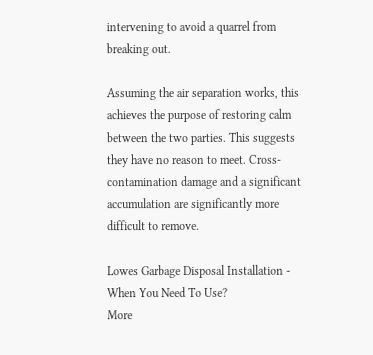intervening to avoid a quarrel from breaking out.

Assuming the air separation works, this achieves the purpose of restoring calm between the two parties. This suggests they have no reason to meet. Cross-contamination damage and a significant accumulation are significantly more difficult to remove.

Lowes Garbage Disposal Installation - When You Need To Use?
More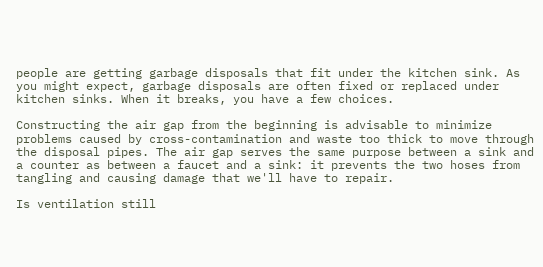people are getting garbage disposals that fit under the kitchen sink. As you might expect, garbage disposals are often fixed or replaced under kitchen sinks. When it breaks, you have a few choices.

Constructing the air gap from the beginning is advisable to minimize problems caused by cross-contamination and waste too thick to move through the disposal pipes. The air gap serves the same purpose between a sink and a counter as between a faucet and a sink: it prevents the two hoses from tangling and causing damage that we'll have to repair.

Is ventilation still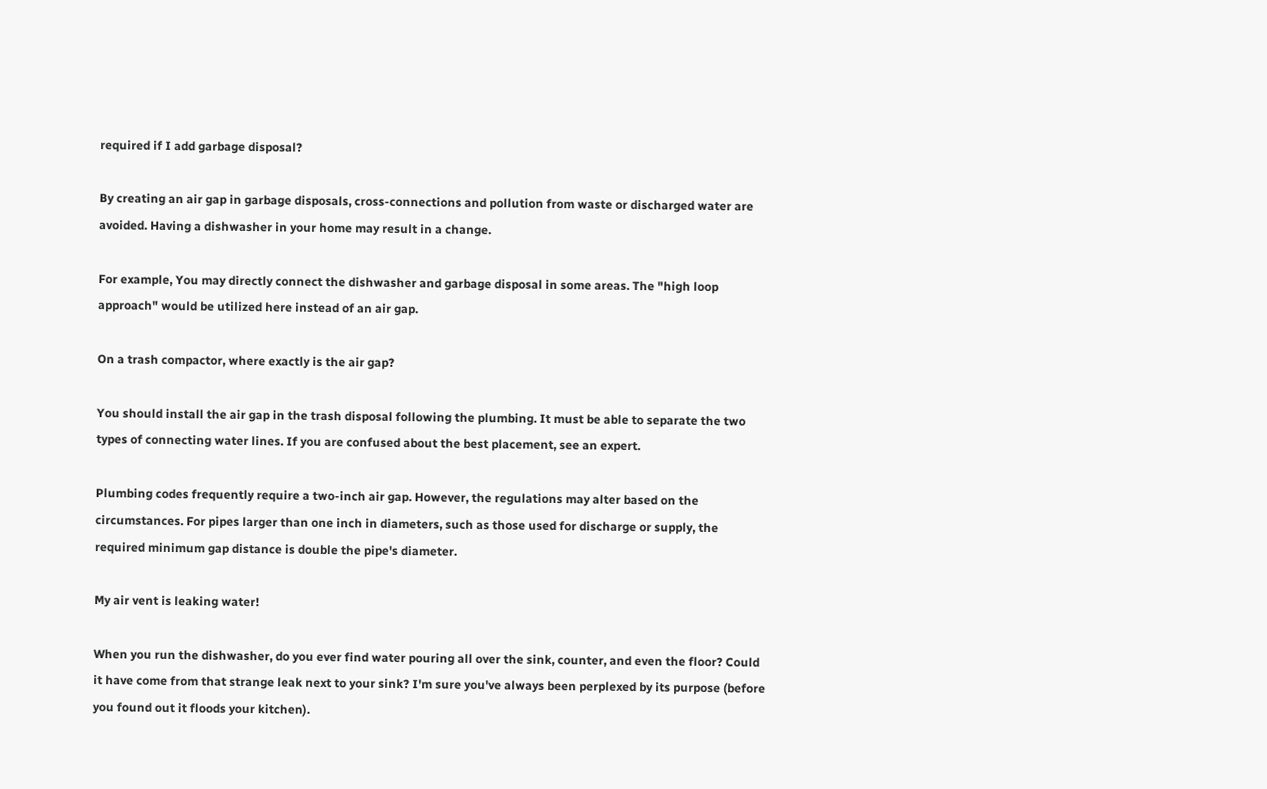required if I add garbage disposal?

By creating an air gap in garbage disposals, cross-connections and pollution from waste or discharged water are avoided. Having a dishwasher in your home may result in a change.

For example, You may directly connect the dishwasher and garbage disposal in some areas. The "high loop approach" would be utilized here instead of an air gap.

On a trash compactor, where exactly is the air gap?

You should install the air gap in the trash disposal following the plumbing. It must be able to separate the two types of connecting water lines. If you are confused about the best placement, see an expert.

Plumbing codes frequently require a two-inch air gap. However, the regulations may alter based on the circumstances. For pipes larger than one inch in diameters, such as those used for discharge or supply, the required minimum gap distance is double the pipe's diameter.

My air vent is leaking water!

When you run the dishwasher, do you ever find water pouring all over the sink, counter, and even the floor? Could it have come from that strange leak next to your sink? I'm sure you've always been perplexed by its purpose (before you found out it floods your kitchen).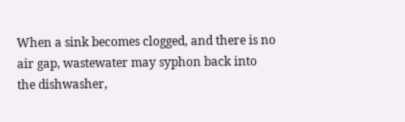When a sink becomes clogged, and there is no air gap, wastewater may syphon back into the dishwasher,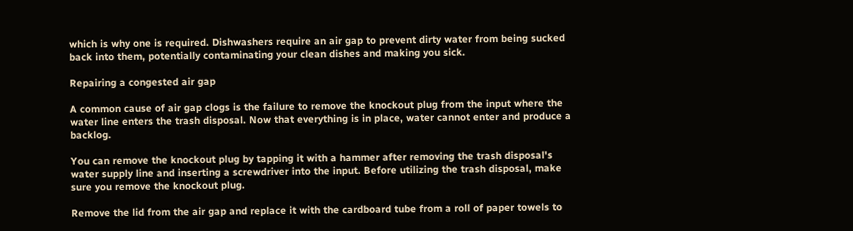which is why one is required. Dishwashers require an air gap to prevent dirty water from being sucked back into them, potentially contaminating your clean dishes and making you sick.

Repairing a congested air gap

A common cause of air gap clogs is the failure to remove the knockout plug from the input where the water line enters the trash disposal. Now that everything is in place, water cannot enter and produce a backlog.

You can remove the knockout plug by tapping it with a hammer after removing the trash disposal's water supply line and inserting a screwdriver into the input. Before utilizing the trash disposal, make sure you remove the knockout plug.

Remove the lid from the air gap and replace it with the cardboard tube from a roll of paper towels to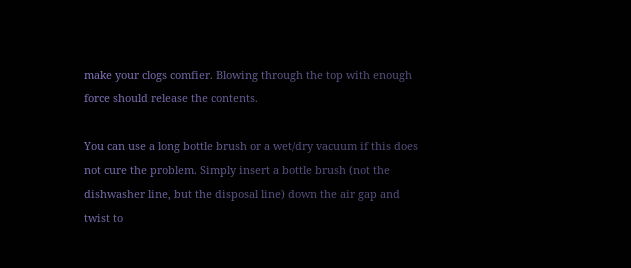make your clogs comfier. Blowing through the top with enough force should release the contents.

You can use a long bottle brush or a wet/dry vacuum if this does not cure the problem. Simply insert a bottle brush (not the dishwasher line, but the disposal line) down the air gap and twist to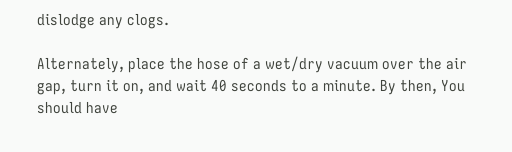dislodge any clogs.

Alternately, place the hose of a wet/dry vacuum over the air gap, turn it on, and wait 40 seconds to a minute. By then, You should have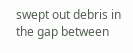swept out debris in the gap between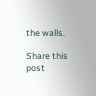the walls.

Share this post